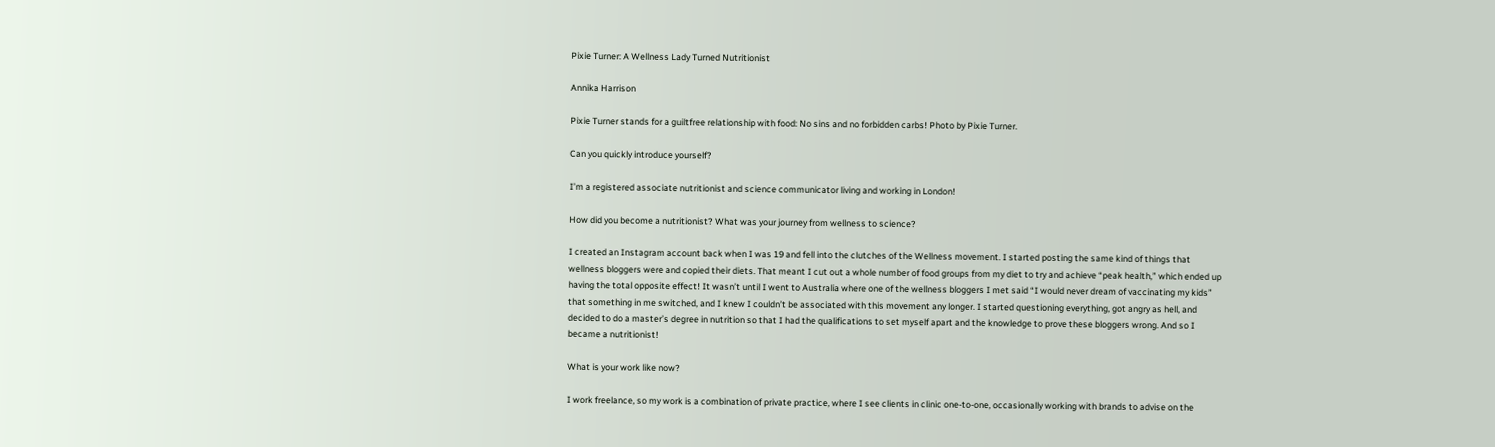Pixie Turner: A Wellness Lady Turned Nutritionist

Annika Harrison

Pixie Turner stands for a guiltfree relationship with food: No sins and no forbidden carbs! Photo by Pixie Turner.

Can you quickly introduce yourself?

I’m a registered associate nutritionist and science communicator living and working in London!

How did you become a nutritionist? What was your journey from wellness to science?

I created an Instagram account back when I was 19 and fell into the clutches of the Wellness movement. I started posting the same kind of things that wellness bloggers were and copied their diets. That meant I cut out a whole number of food groups from my diet to try and achieve “peak health,” which ended up having the total opposite effect! It wasn’t until I went to Australia where one of the wellness bloggers I met said “I would never dream of vaccinating my kids” that something in me switched, and I knew I couldn’t be associated with this movement any longer. I started questioning everything, got angry as hell, and decided to do a master’s degree in nutrition so that I had the qualifications to set myself apart and the knowledge to prove these bloggers wrong. And so I became a nutritionist!

What is your work like now?

I work freelance, so my work is a combination of private practice, where I see clients in clinic one-to-one, occasionally working with brands to advise on the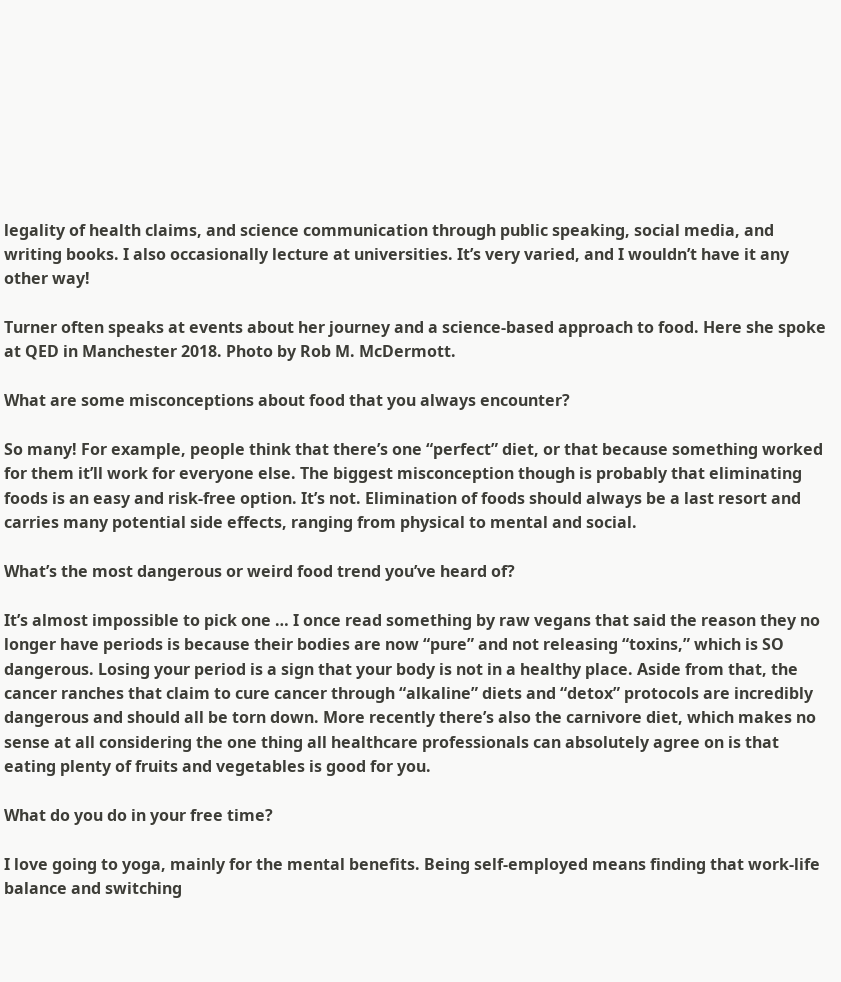legality of health claims, and science communication through public speaking, social media, and writing books. I also occasionally lecture at universities. It’s very varied, and I wouldn’t have it any other way!

Turner often speaks at events about her journey and a science-based approach to food. Here she spoke at QED in Manchester 2018. Photo by Rob M. McDermott.

What are some misconceptions about food that you always encounter?

So many! For example, people think that there’s one “perfect” diet, or that because something worked for them it’ll work for everyone else. The biggest misconception though is probably that eliminating foods is an easy and risk-free option. It’s not. Elimination of foods should always be a last resort and carries many potential side effects, ranging from physical to mental and social.

What’s the most dangerous or weird food trend you’ve heard of?

It’s almost impossible to pick one … I once read something by raw vegans that said the reason they no longer have periods is because their bodies are now “pure” and not releasing “toxins,” which is SO dangerous. Losing your period is a sign that your body is not in a healthy place. Aside from that, the cancer ranches that claim to cure cancer through “alkaline” diets and “detox” protocols are incredibly dangerous and should all be torn down. More recently there’s also the carnivore diet, which makes no sense at all considering the one thing all healthcare professionals can absolutely agree on is that eating plenty of fruits and vegetables is good for you.

What do you do in your free time?

I love going to yoga, mainly for the mental benefits. Being self-employed means finding that work-life balance and switching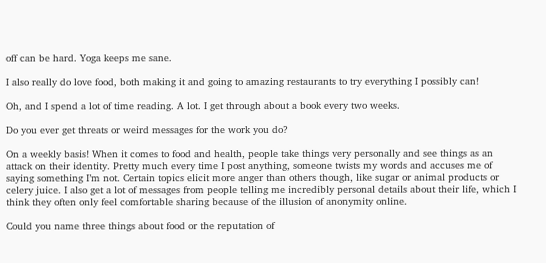off can be hard. Yoga keeps me sane.

I also really do love food, both making it and going to amazing restaurants to try everything I possibly can!

Oh, and I spend a lot of time reading. A lot. I get through about a book every two weeks.

Do you ever get threats or weird messages for the work you do?

On a weekly basis! When it comes to food and health, people take things very personally and see things as an attack on their identity. Pretty much every time I post anything, someone twists my words and accuses me of saying something I’m not. Certain topics elicit more anger than others though, like sugar or animal products or celery juice. I also get a lot of messages from people telling me incredibly personal details about their life, which I think they often only feel comfortable sharing because of the illusion of anonymity online.

Could you name three things about food or the reputation of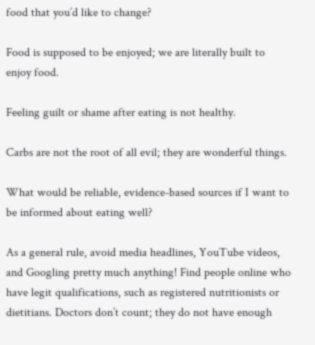food that you’d like to change?

Food is supposed to be enjoyed; we are literally built to enjoy food.

Feeling guilt or shame after eating is not healthy.

Carbs are not the root of all evil; they are wonderful things.

What would be reliable, evidence-based sources if I want to be informed about eating well?

As a general rule, avoid media headlines, YouTube videos, and Googling pretty much anything! Find people online who have legit qualifications, such as registered nutritionists or dietitians. Doctors don’t count; they do not have enough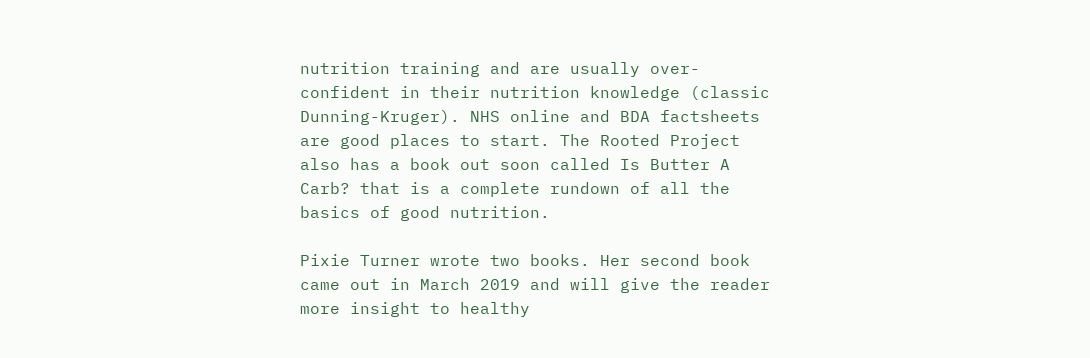nutrition training and are usually over-confident in their nutrition knowledge (classic Dunning-Kruger). NHS online and BDA factsheets are good places to start. The Rooted Project also has a book out soon called Is Butter A Carb? that is a complete rundown of all the basics of good nutrition.

Pixie Turner wrote two books. Her second book came out in March 2019 and will give the reader more insight to healthy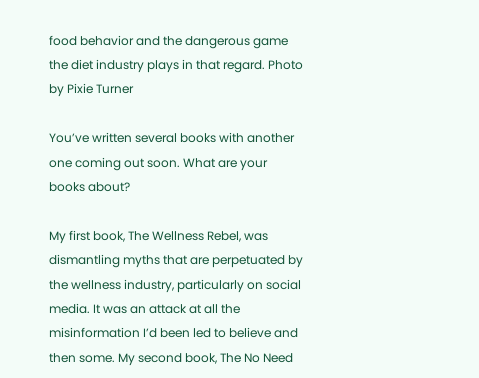food behavior and the dangerous game the diet industry plays in that regard. Photo by Pixie Turner

You’ve written several books with another one coming out soon. What are your books about?

My first book, The Wellness Rebel, was dismantling myths that are perpetuated by the wellness industry, particularly on social media. It was an attack at all the misinformation I’d been led to believe and then some. My second book, The No Need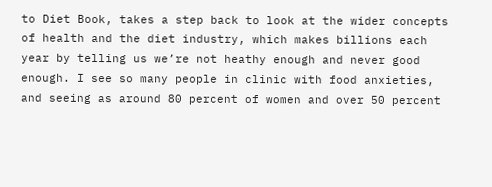to Diet Book, takes a step back to look at the wider concepts of health and the diet industry, which makes billions each year by telling us we’re not heathy enough and never good enough. I see so many people in clinic with food anxieties, and seeing as around 80 percent of women and over 50 percent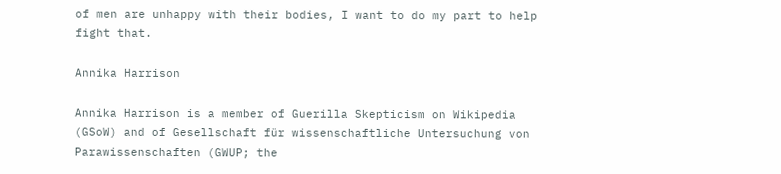of men are unhappy with their bodies, I want to do my part to help fight that.

Annika Harrison

Annika Harrison is a member of Guerilla Skepticism on Wikipedia (GSoW) and of Gesellschaft für wissenschaftliche Untersuchung von Parawissenschaften (GWUP; the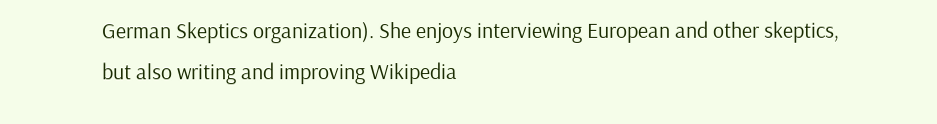German Skeptics organization). She enjoys interviewing European and other skeptics, but also writing and improving Wikipedia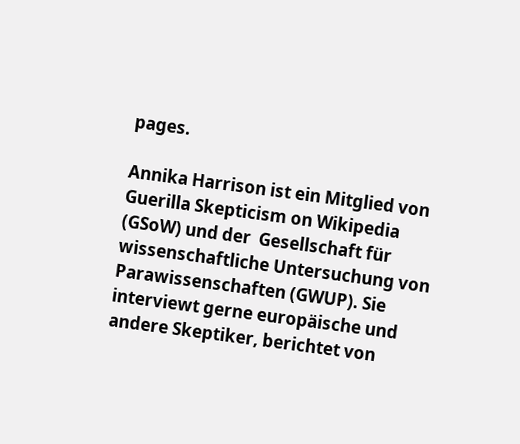pages.

Annika Harrison ist ein Mitglied von Guerilla Skepticism on Wikipedia (GSoW) und der  Gesellschaft für wissenschaftliche Untersuchung von Parawissenschaften (GWUP). Sie interviewt gerne europäische und andere Skeptiker, berichtet von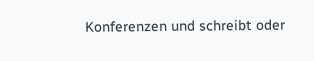Konferenzen und schreibt oder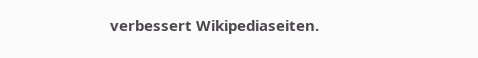verbessert Wikipediaseiten.